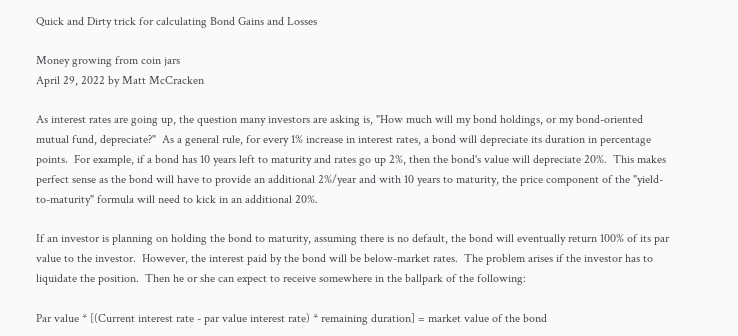Quick and Dirty trick for calculating Bond Gains and Losses

Money growing from coin jars
April 29, 2022 by Matt McCracken

As interest rates are going up, the question many investors are asking is, "How much will my bond holdings, or my bond-oriented mutual fund, depreciate?"  As a general rule, for every 1% increase in interest rates, a bond will depreciate its duration in percentage points.  For example, if a bond has 10 years left to maturity and rates go up 2%, then the bond's value will depreciate 20%.  This makes perfect sense as the bond will have to provide an additional 2%/year and with 10 years to maturity, the price component of the "yield-to-maturity" formula will need to kick in an additional 20%.

If an investor is planning on holding the bond to maturity, assuming there is no default, the bond will eventually return 100% of its par value to the investor.  However, the interest paid by the bond will be below-market rates.  The problem arises if the investor has to liquidate the position.  Then he or she can expect to receive somewhere in the ballpark of the following:

Par value * [(Current interest rate - par value interest rate) * remaining duration] = market value of the bond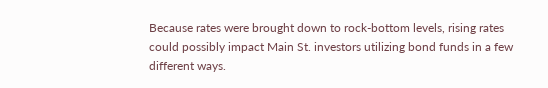Because rates were brought down to rock-bottom levels, rising rates could possibly impact Main St. investors utilizing bond funds in a few different ways.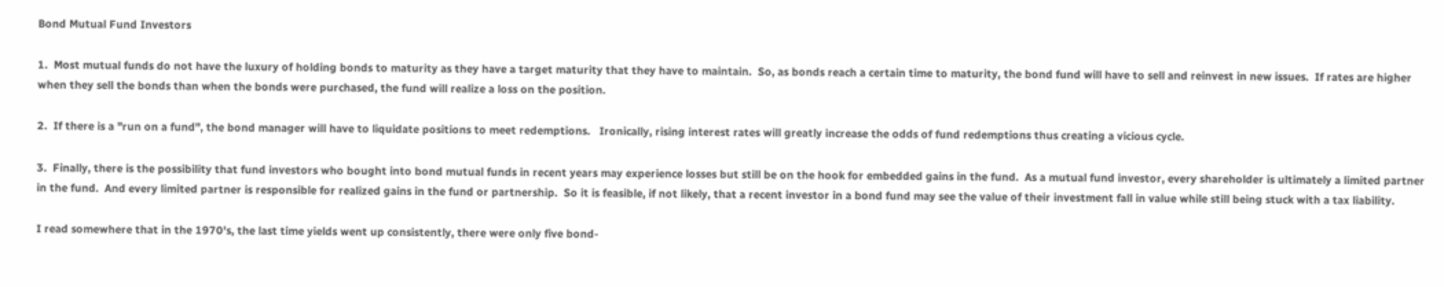Bond Mutual Fund Investors

1.  Most mutual funds do not have the luxury of holding bonds to maturity as they have a target maturity that they have to maintain.  So, as bonds reach a certain time to maturity, the bond fund will have to sell and reinvest in new issues.  If rates are higher when they sell the bonds than when the bonds were purchased, the fund will realize a loss on the position.

2.  If there is a "run on a fund", the bond manager will have to liquidate positions to meet redemptions.   Ironically, rising interest rates will greatly increase the odds of fund redemptions thus creating a vicious cycle.

3.  Finally, there is the possibility that fund investors who bought into bond mutual funds in recent years may experience losses but still be on the hook for embedded gains in the fund.  As a mutual fund investor, every shareholder is ultimately a limited partner in the fund.  And every limited partner is responsible for realized gains in the fund or partnership.  So it is feasible, if not likely, that a recent investor in a bond fund may see the value of their investment fall in value while still being stuck with a tax liability.

I read somewhere that in the 1970's, the last time yields went up consistently, there were only five bond-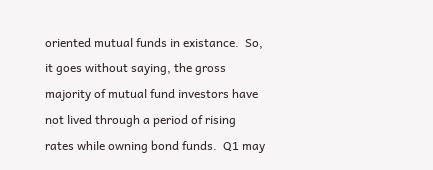oriented mutual funds in existance.  So, it goes without saying, the gross majority of mutual fund investors have not lived through a period of rising rates while owning bond funds.  Q1 may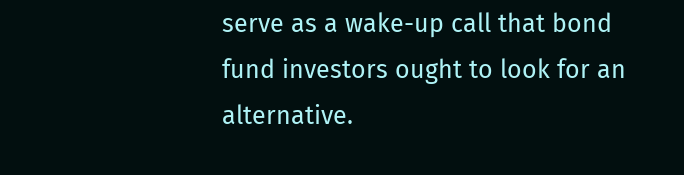serve as a wake-up call that bond fund investors ought to look for an alternative.